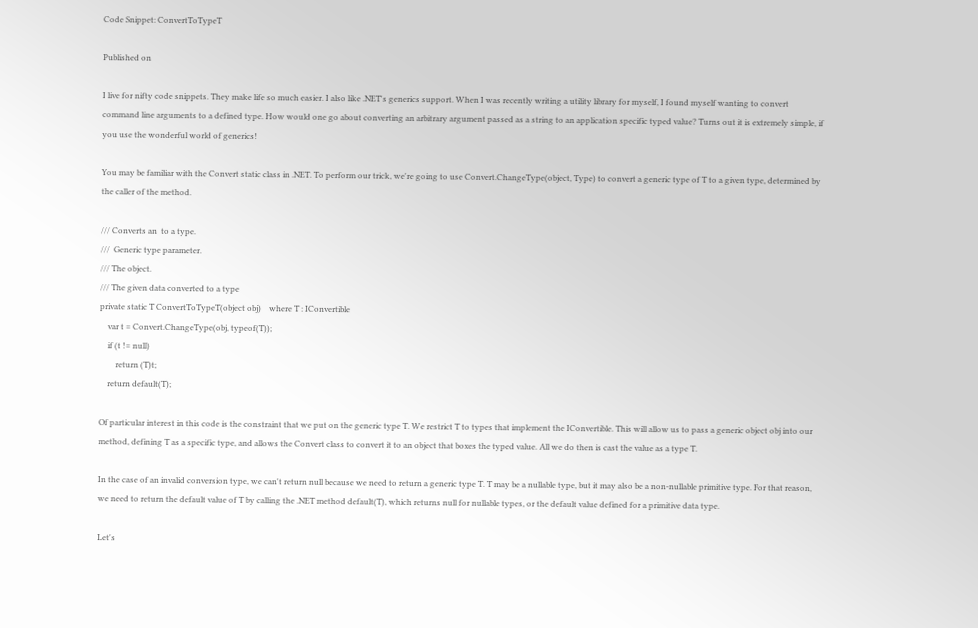Code Snippet: ConvertToTypeT

Published on

I live for nifty code snippets. They make life so much easier. I also like .NET's generics support. When I was recently writing a utility library for myself, I found myself wanting to convert command line arguments to a defined type. How would one go about converting an arbitrary argument passed as a string to an application specific typed value? Turns out it is extremely simple, if you use the wonderful world of generics!

You may be familiar with the Convert static class in .NET. To perform our trick, we're going to use Convert.ChangeType(object, Type) to convert a generic type of T to a given type, determined by the caller of the method.

/// Converts an  to a type.
///  Generic type parameter.
/// The object.
/// The given data converted to a type
private static T ConvertToTypeT(object obj)    where T : IConvertible
    var t = Convert.ChangeType(obj, typeof(T));
    if (t != null)
        return (T)t;
    return default(T);

Of particular interest in this code is the constraint that we put on the generic type T. We restrict T to types that implement the IConvertible. This will allow us to pass a generic object obj into our method, defining T as a specific type, and allows the Convert class to convert it to an object that boxes the typed value. All we do then is cast the value as a type T.

In the case of an invalid conversion type, we can't return null because we need to return a generic type T. T may be a nullable type, but it may also be a non-nullable primitive type. For that reason, we need to return the default value of T by calling the .NET method default(T), which returns null for nullable types, or the default value defined for a primitive data type.

Let's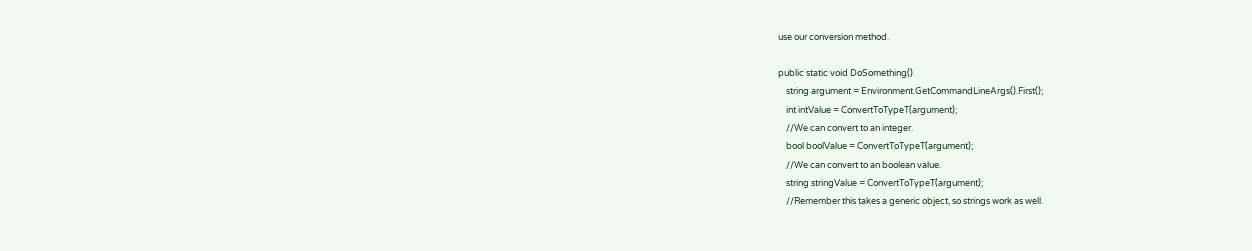use our conversion method.

public static void DoSomething()
    string argument = Environment.GetCommandLineArgs().First();
    int intValue = ConvertToTypeT(argument);
    //We can convert to an integer.
    bool boolValue = ConvertToTypeT(argument);
    //We can convert to an boolean value.
    string stringValue = ConvertToTypeT(argument);
    //Remember this takes a generic object, so strings work as well.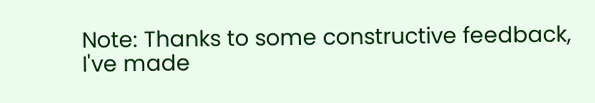Note: Thanks to some constructive feedback, I've made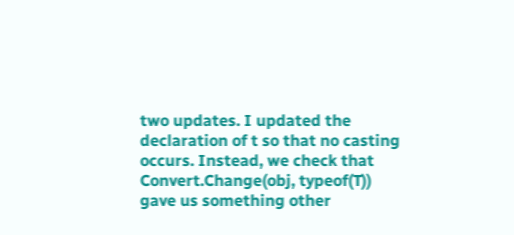two updates. I updated the declaration of t so that no casting occurs. Instead, we check that Convert.Change(obj, typeof(T)) gave us something other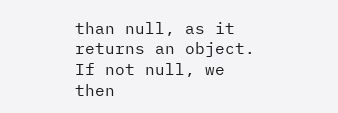than null, as it returns an object. If not null, we then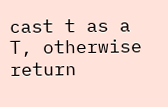cast t as a T, otherwise return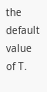the default value of T.